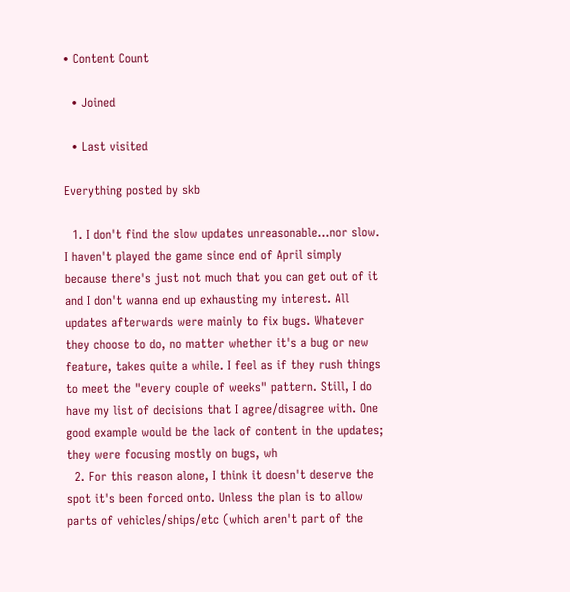• Content Count

  • Joined

  • Last visited

Everything posted by skb

  1. I don't find the slow updates unreasonable...nor slow. I haven't played the game since end of April simply because there's just not much that you can get out of it and I don't wanna end up exhausting my interest. All updates afterwards were mainly to fix bugs. Whatever they choose to do, no matter whether it's a bug or new feature, takes quite a while. I feel as if they rush things to meet the "every couple of weeks" pattern. Still, I do have my list of decisions that I agree/disagree with. One good example would be the lack of content in the updates; they were focusing mostly on bugs, wh
  2. For this reason alone, I think it doesn't deserve the spot it's been forced onto. Unless the plan is to allow parts of vehicles/ships/etc (which aren't part of the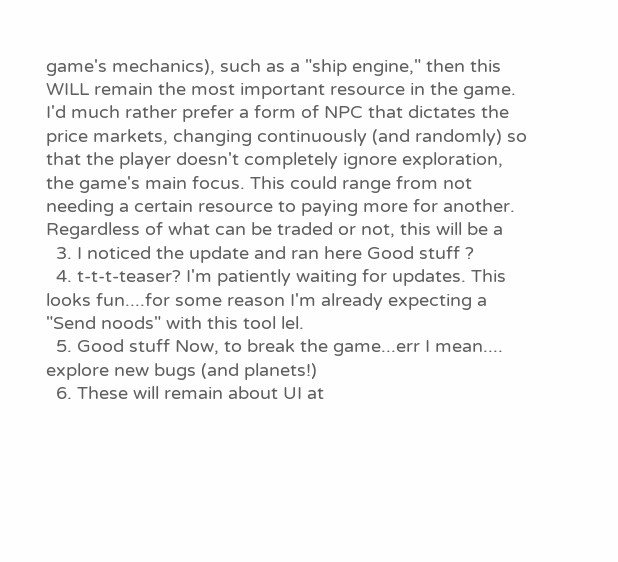game's mechanics), such as a "ship engine," then this WILL remain the most important resource in the game. I'd much rather prefer a form of NPC that dictates the price markets, changing continuously (and randomly) so that the player doesn't completely ignore exploration, the game's main focus. This could range from not needing a certain resource to paying more for another. Regardless of what can be traded or not, this will be a
  3. I noticed the update and ran here Good stuff ?
  4. t-t-t-teaser? I'm patiently waiting for updates. This looks fun....for some reason I'm already expecting a "Send noods" with this tool lel.
  5. Good stuff Now, to break the game...err I mean.... explore new bugs (and planets!)
  6. These will remain about UI at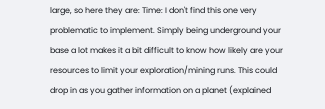large, so here they are: Time: I don't find this one very problematic to implement. Simply being underground your base a lot makes it a bit difficult to know how likely are your resources to limit your exploration/mining runs. This could drop in as you gather information on a planet (explained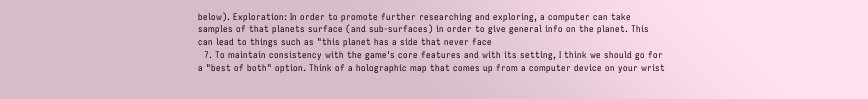below). Exploration: In order to promote further researching and exploring, a computer can take samples of that planets surface (and sub-surfaces) in order to give general info on the planet. This can lead to things such as "this planet has a side that never face
  7. To maintain consistency with the game's core features and with its setting, I think we should go for a "best of both" option. Think of a holographic map that comes up from a computer device on your wrist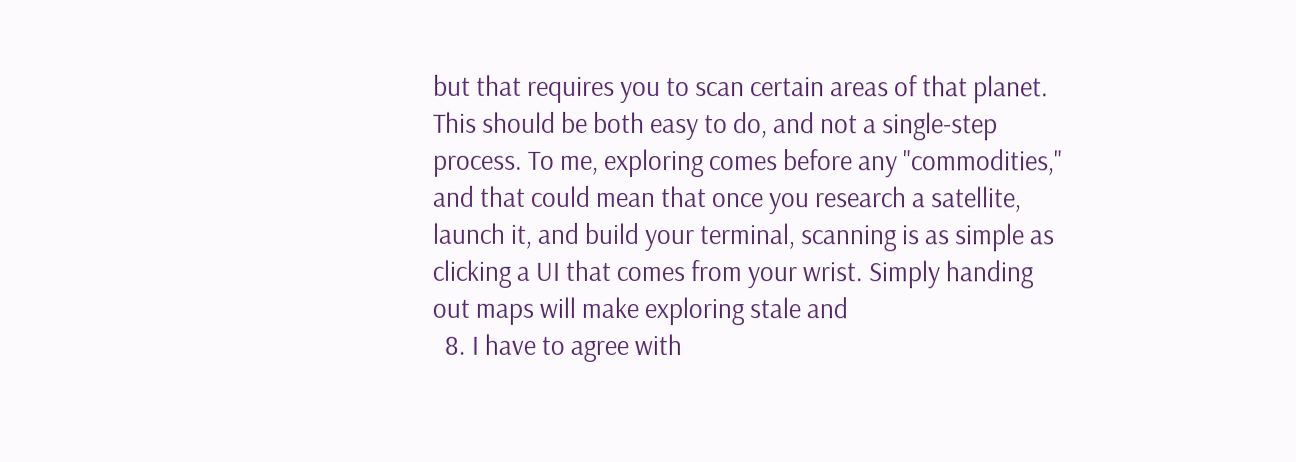but that requires you to scan certain areas of that planet. This should be both easy to do, and not a single-step process. To me, exploring comes before any "commodities," and that could mean that once you research a satellite, launch it, and build your terminal, scanning is as simple as clicking a UI that comes from your wrist. Simply handing out maps will make exploring stale and
  8. I have to agree with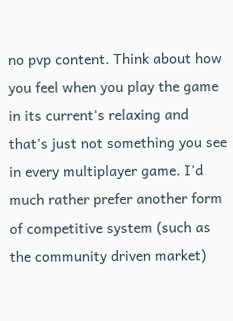no pvp content. Think about how you feel when you play the game in its current's relaxing and that's just not something you see in every multiplayer game. I'd much rather prefer another form of competitive system (such as the community driven market)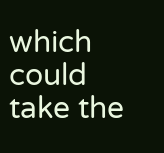which could take the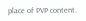place of PVP content.